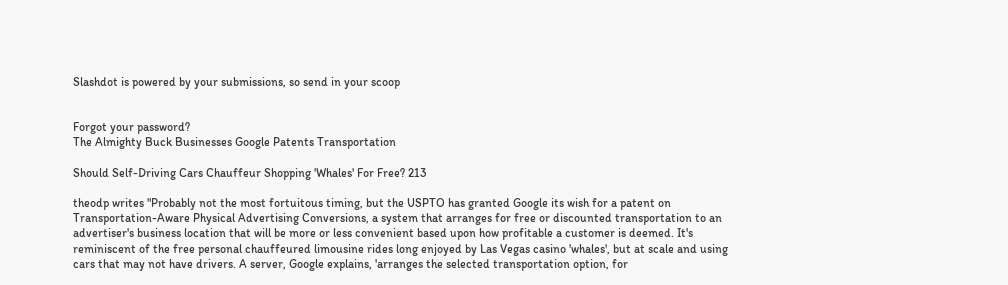Slashdot is powered by your submissions, so send in your scoop


Forgot your password?
The Almighty Buck Businesses Google Patents Transportation

Should Self-Driving Cars Chauffeur Shopping 'Whales' For Free? 213

theodp writes "Probably not the most fortuitous timing, but the USPTO has granted Google its wish for a patent on Transportation-Aware Physical Advertising Conversions, a system that arranges for free or discounted transportation to an advertiser's business location that will be more or less convenient based upon how profitable a customer is deemed. It's reminiscent of the free personal chauffeured limousine rides long enjoyed by Las Vegas casino 'whales', but at scale and using cars that may not have drivers. A server, Google explains, 'arranges the selected transportation option, for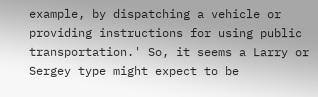example, by dispatching a vehicle or providing instructions for using public transportation.' So, it seems a Larry or Sergey type might expect to be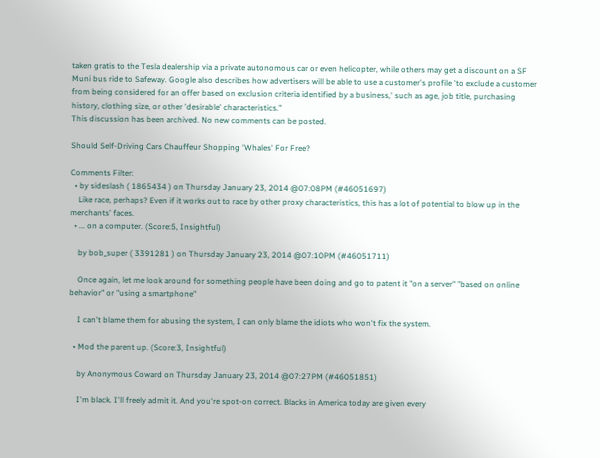taken gratis to the Tesla dealership via a private autonomous car or even helicopter, while others may get a discount on a SF Muni bus ride to Safeway. Google also describes how advertisers will be able to use a customer's profile 'to exclude a customer from being considered for an offer based on exclusion criteria identified by a business,' such as age, job title, purchasing history, clothing size, or other 'desirable' characteristics."
This discussion has been archived. No new comments can be posted.

Should Self-Driving Cars Chauffeur Shopping 'Whales' For Free?

Comments Filter:
  • by sideslash ( 1865434 ) on Thursday January 23, 2014 @07:08PM (#46051697)
    Like race, perhaps? Even if it works out to race by other proxy characteristics, this has a lot of potential to blow up in the merchants' faces.
  • ... on a computer. (Score:5, Insightful)

    by bob_super ( 3391281 ) on Thursday January 23, 2014 @07:10PM (#46051711)

    Once again, let me look around for something people have been doing and go to patent it "on a server" "based on online behavior" or "using a smartphone"

    I can't blame them for abusing the system, I can only blame the idiots who won't fix the system.

  • Mod the parent up. (Score:3, Insightful)

    by Anonymous Coward on Thursday January 23, 2014 @07:27PM (#46051851)

    I'm black. I'll freely admit it. And you're spot-on correct. Blacks in America today are given every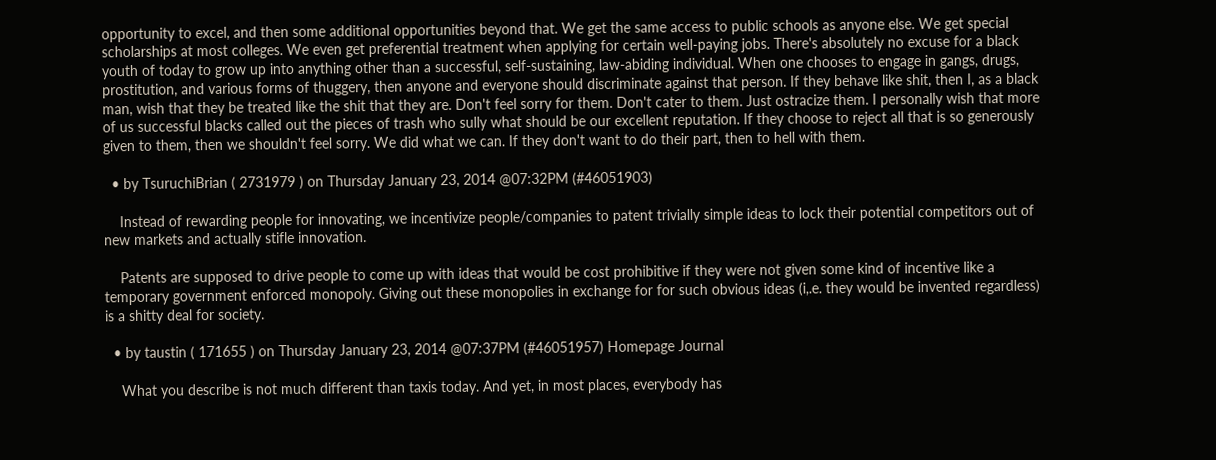opportunity to excel, and then some additional opportunities beyond that. We get the same access to public schools as anyone else. We get special scholarships at most colleges. We even get preferential treatment when applying for certain well-paying jobs. There's absolutely no excuse for a black youth of today to grow up into anything other than a successful, self-sustaining, law-abiding individual. When one chooses to engage in gangs, drugs, prostitution, and various forms of thuggery, then anyone and everyone should discriminate against that person. If they behave like shit, then I, as a black man, wish that they be treated like the shit that they are. Don't feel sorry for them. Don't cater to them. Just ostracize them. I personally wish that more of us successful blacks called out the pieces of trash who sully what should be our excellent reputation. If they choose to reject all that is so generously given to them, then we shouldn't feel sorry. We did what we can. If they don't want to do their part, then to hell with them.

  • by TsuruchiBrian ( 2731979 ) on Thursday January 23, 2014 @07:32PM (#46051903)

    Instead of rewarding people for innovating, we incentivize people/companies to patent trivially simple ideas to lock their potential competitors out of new markets and actually stifle innovation.

    Patents are supposed to drive people to come up with ideas that would be cost prohibitive if they were not given some kind of incentive like a temporary government enforced monopoly. Giving out these monopolies in exchange for for such obvious ideas (i,.e. they would be invented regardless) is a shitty deal for society.

  • by taustin ( 171655 ) on Thursday January 23, 2014 @07:37PM (#46051957) Homepage Journal

    What you describe is not much different than taxis today. And yet, in most places, everybody has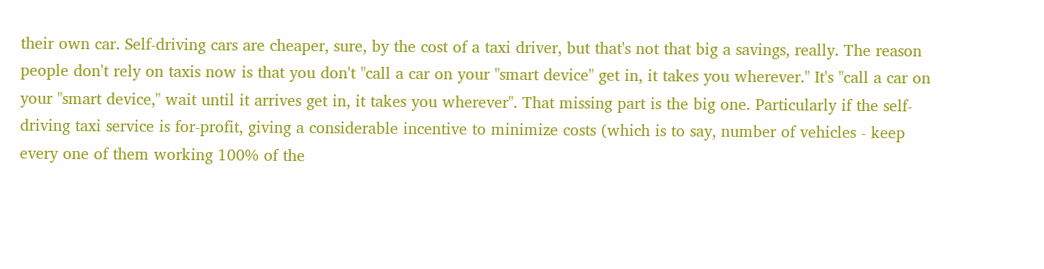their own car. Self-driving cars are cheaper, sure, by the cost of a taxi driver, but that's not that big a savings, really. The reason people don't rely on taxis now is that you don't "call a car on your "smart device" get in, it takes you wherever." It's "call a car on your "smart device," wait until it arrives get in, it takes you wherever". That missing part is the big one. Particularly if the self-driving taxi service is for-profit, giving a considerable incentive to minimize costs (which is to say, number of vehicles - keep every one of them working 100% of the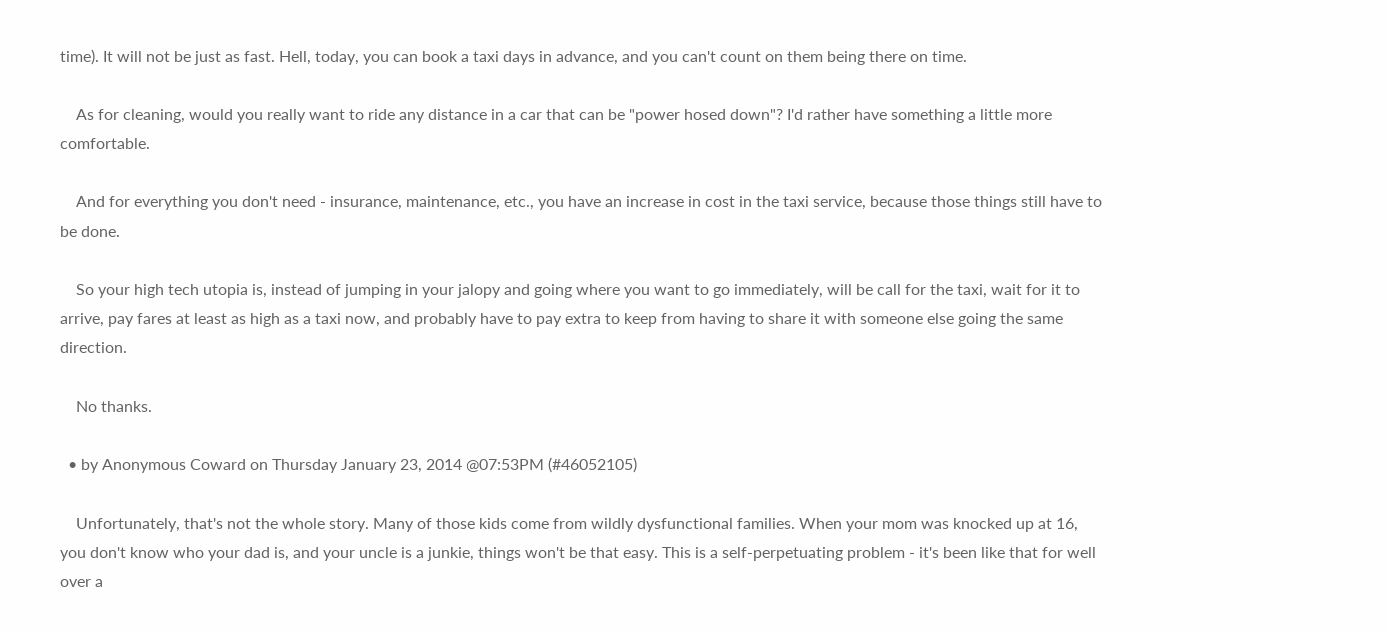time). It will not be just as fast. Hell, today, you can book a taxi days in advance, and you can't count on them being there on time.

    As for cleaning, would you really want to ride any distance in a car that can be "power hosed down"? I'd rather have something a little more comfortable.

    And for everything you don't need - insurance, maintenance, etc., you have an increase in cost in the taxi service, because those things still have to be done.

    So your high tech utopia is, instead of jumping in your jalopy and going where you want to go immediately, will be call for the taxi, wait for it to arrive, pay fares at least as high as a taxi now, and probably have to pay extra to keep from having to share it with someone else going the same direction.

    No thanks.

  • by Anonymous Coward on Thursday January 23, 2014 @07:53PM (#46052105)

    Unfortunately, that's not the whole story. Many of those kids come from wildly dysfunctional families. When your mom was knocked up at 16, you don't know who your dad is, and your uncle is a junkie, things won't be that easy. This is a self-perpetuating problem - it's been like that for well over a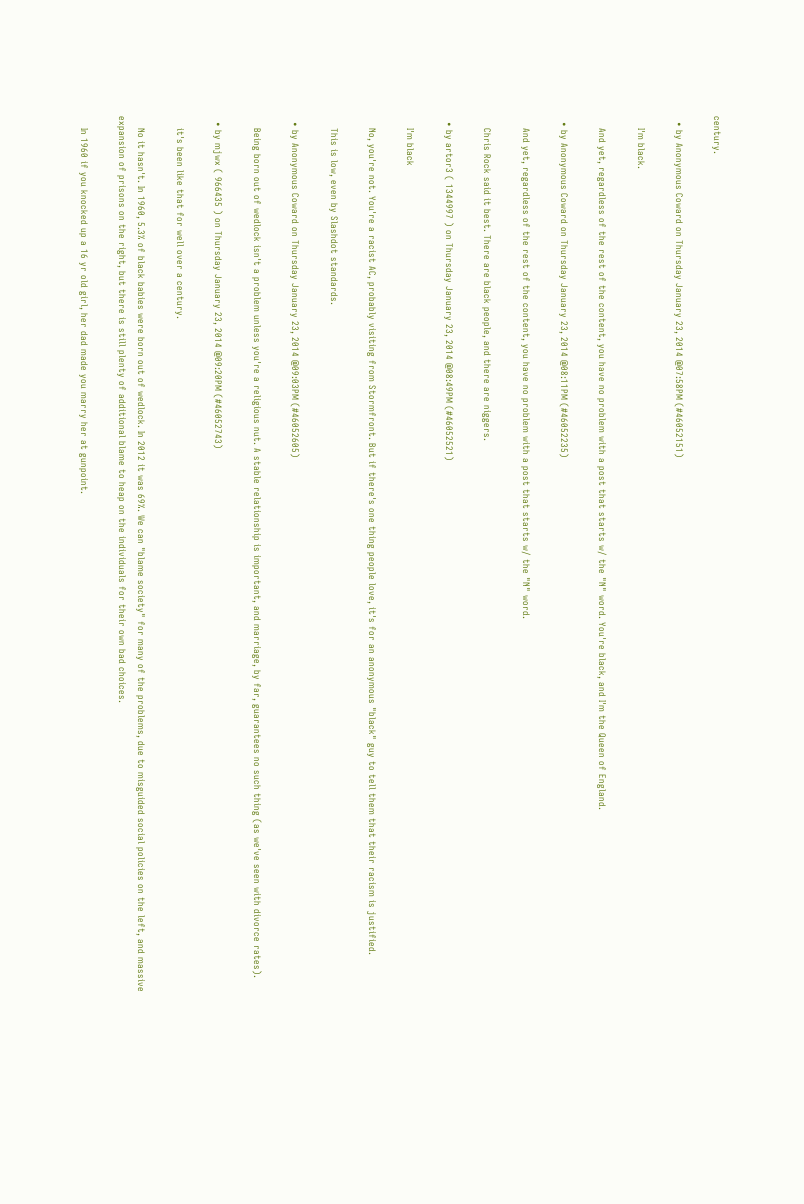century.

  • by Anonymous Coward on Thursday January 23, 2014 @07:58PM (#46052151)

    I'm black.

    And yet, regardless of the rest of the content, you have no problem with a post that starts w/ the "N" word. You're black, and I'm the Queen of England.

  • by Anonymous Coward on Thursday January 23, 2014 @08:11PM (#46052235)

    And yet, regardless of the rest of the content, you have no problem with a post that starts w/ the "N" word.

    Chris Rock said it best. There are black people, and there are niggers.

  • by artor3 ( 1344997 ) on Thursday January 23, 2014 @08:49PM (#46052521)

    I'm black

    No, you're not. You're a racist AC, probably visiting from Stormfront. But if there's one thing people love, it's for an anonymous "black" guy to tell them that their racism is justified.

    This is low, even by Slashdot standards.

  • by Anonymous Coward on Thursday January 23, 2014 @09:03PM (#46052605)

    Being born out of wedlock isn't a problem unless you're a religious nut. A stable relationship is important, and marriage, by far, guarantees no such thing (as we've seen with divorce rates).

  • by mjwx ( 966435 ) on Thursday January 23, 2014 @09:20PM (#46052743)

    it's been like that for well over a century.

    No it hasn't. In 1960, 5.3% of black babies were born out of wedlock. In 2012 it was 69%. We can "blame society" for many of the problems, due to misguided social policies on the left, and massive expansion of prisons on the right, but there is still plenty of additional blame to heap on the individuals for their own bad choices.

    In 1960 if you knocked up a 16 yr old girl, her dad made you marry her at gunpoint.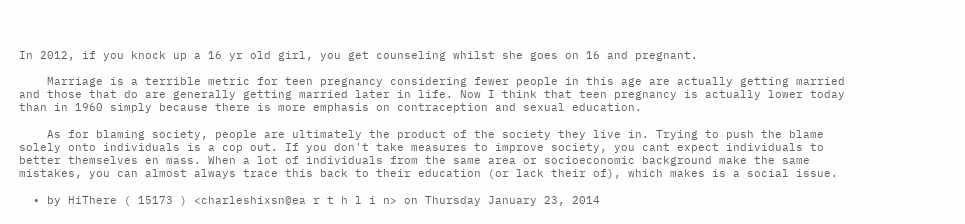In 2012, if you knock up a 16 yr old girl, you get counseling whilst she goes on 16 and pregnant.

    Marriage is a terrible metric for teen pregnancy considering fewer people in this age are actually getting married and those that do are generally getting married later in life. Now I think that teen pregnancy is actually lower today than in 1960 simply because there is more emphasis on contraception and sexual education.

    As for blaming society, people are ultimately the product of the society they live in. Trying to push the blame solely onto individuals is a cop out. If you don't take measures to improve society, you cant expect individuals to better themselves en mass. When a lot of individuals from the same area or socioeconomic background make the same mistakes, you can almost always trace this back to their education (or lack their of), which makes is a social issue.

  • by HiThere ( 15173 ) <charleshixsn@ea r t h l i n> on Thursday January 23, 2014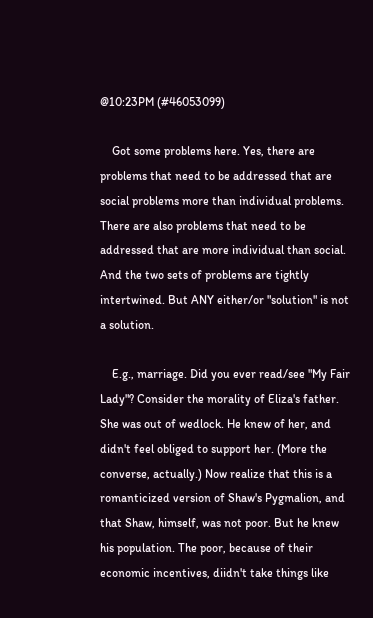@10:23PM (#46053099)

    Got some problems here. Yes, there are problems that need to be addressed that are social problems more than individual problems. There are also problems that need to be addressed that are more individual than social. And the two sets of problems are tightly intertwined. But ANY either/or "solution" is not a solution.

    E.g., marriage. Did you ever read/see "My Fair Lady"? Consider the morality of Eliza's father. She was out of wedlock. He knew of her, and didn't feel obliged to support her. (More the converse, actually.) Now realize that this is a romanticized version of Shaw's Pygmalion, and that Shaw, himself, was not poor. But he knew his population. The poor, because of their economic incentives, diidn't take things like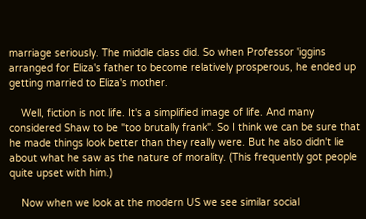marriage seriously. The middle class did. So when Professor 'iggins arranged for Eliza's father to become relatively prosperous, he ended up getting married to Eliza's mother.

    Well, fiction is not life. It's a simplified image of life. And many considered Shaw to be "too brutally frank". So I think we can be sure that he made things look better than they really were. But he also didn't lie about what he saw as the nature of morality. (This frequently got people quite upset with him.)

    Now when we look at the modern US we see similar social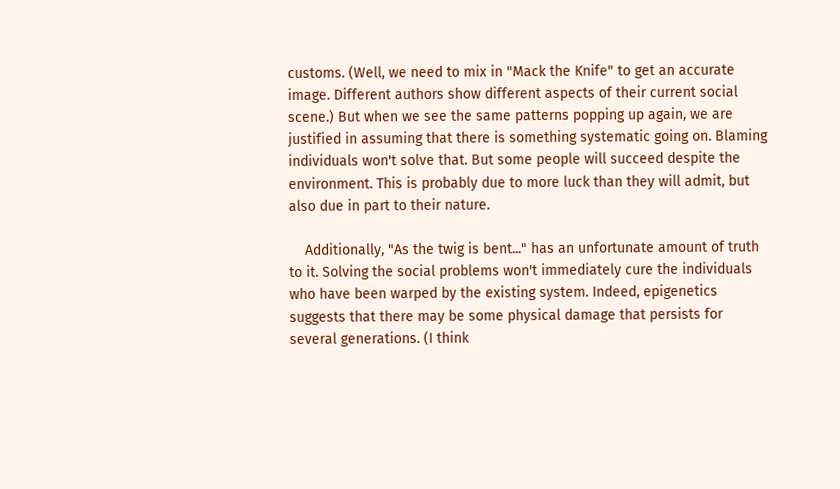customs. (Well, we need to mix in "Mack the Knife" to get an accurate image. Different authors show different aspects of their current social scene.) But when we see the same patterns popping up again, we are justified in assuming that there is something systematic going on. Blaming individuals won't solve that. But some people will succeed despite the environment. This is probably due to more luck than they will admit, but also due in part to their nature.

    Additionally, "As the twig is bent..." has an unfortunate amount of truth to it. Solving the social problems won't immediately cure the individuals who have been warped by the existing system. Indeed, epigenetics suggests that there may be some physical damage that persists for several generations. (I think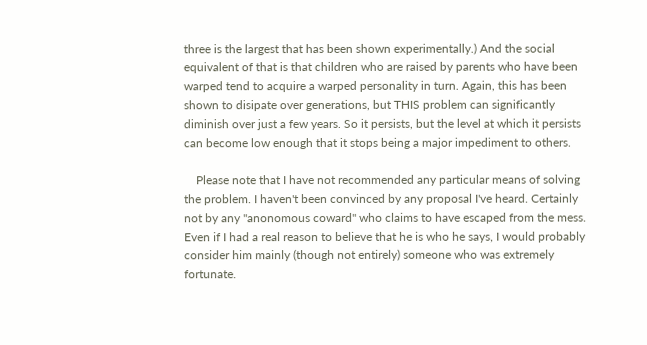three is the largest that has been shown experimentally.) And the social equivalent of that is that children who are raised by parents who have been warped tend to acquire a warped personality in turn. Again, this has been shown to disipate over generations, but THIS problem can significantly diminish over just a few years. So it persists, but the level at which it persists can become low enough that it stops being a major impediment to others.

    Please note that I have not recommended any particular means of solving the problem. I haven't been convinced by any proposal I've heard. Certainly not by any "anonomous coward" who claims to have escaped from the mess. Even if I had a real reason to believe that he is who he says, I would probably consider him mainly (though not entirely) someone who was extremely fortunate.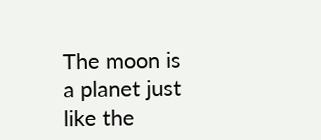The moon is a planet just like the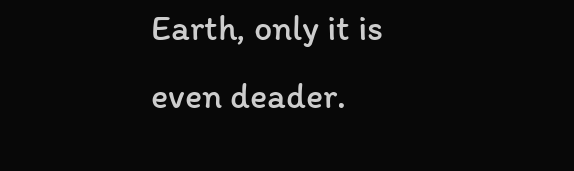Earth, only it is even deader.